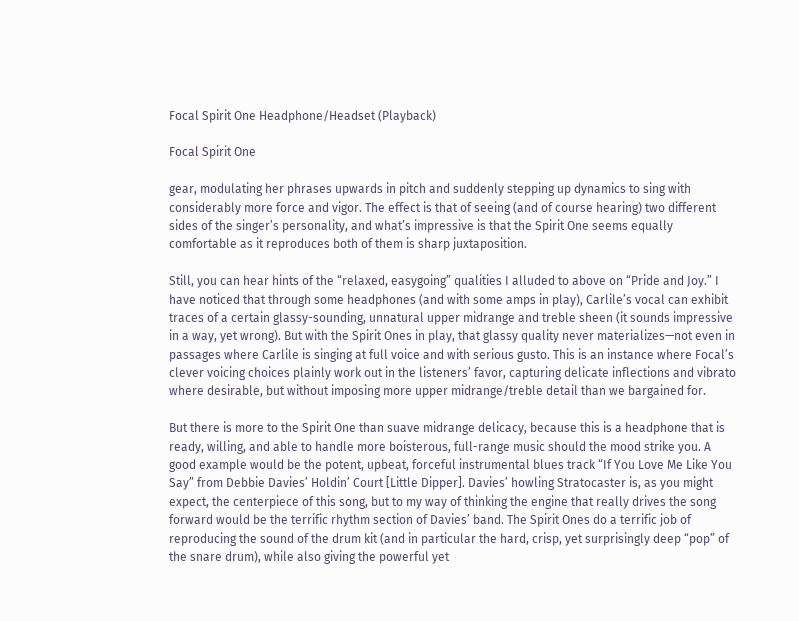Focal Spirit One Headphone/Headset (Playback)

Focal Spirit One

gear, modulating her phrases upwards in pitch and suddenly stepping up dynamics to sing with considerably more force and vigor. The effect is that of seeing (and of course hearing) two different sides of the singer’s personality, and what’s impressive is that the Spirit One seems equally comfortable as it reproduces both of them is sharp juxtaposition.

Still, you can hear hints of the “relaxed, easygoing” qualities I alluded to above on “Pride and Joy.” I have noticed that through some headphones (and with some amps in play), Carlile’s vocal can exhibit traces of a certain glassy-sounding, unnatural upper midrange and treble sheen (it sounds impressive in a way, yet wrong). But with the Spirit Ones in play, that glassy quality never materializes—not even in passages where Carlile is singing at full voice and with serious gusto. This is an instance where Focal’s clever voicing choices plainly work out in the listeners’ favor, capturing delicate inflections and vibrato where desirable, but without imposing more upper midrange/treble detail than we bargained for.

But there is more to the Spirit One than suave midrange delicacy, because this is a headphone that is ready, willing, and able to handle more boisterous, full-range music should the mood strike you. A good example would be the potent, upbeat, forceful instrumental blues track “If You Love Me Like You Say” from Debbie Davies’ Holdin’ Court [Little Dipper]. Davies’ howling Stratocaster is, as you might expect, the centerpiece of this song, but to my way of thinking the engine that really drives the song forward would be the terrific rhythm section of Davies’ band. The Spirit Ones do a terrific job of reproducing the sound of the drum kit (and in particular the hard, crisp, yet surprisingly deep “pop” of the snare drum), while also giving the powerful yet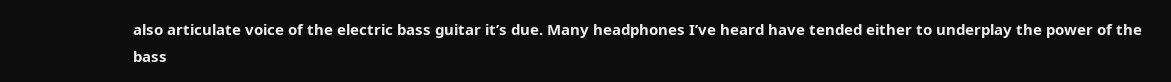also articulate voice of the electric bass guitar it’s due. Many headphones I’ve heard have tended either to underplay the power of the bass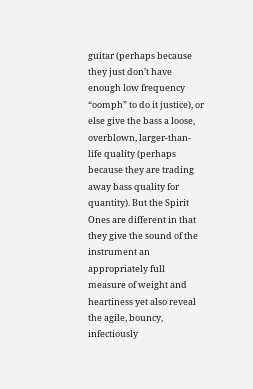guitar (perhaps because they just don’t have enough low frequency “oomph” to do it justice), or else give the bass a loose, overblown, larger-than-life quality (perhaps because they are trading away bass quality for quantity). But the Spirit Ones are different in that they give the sound of the instrument an appropriately full measure of weight and heartiness yet also reveal the agile, bouncy, infectiously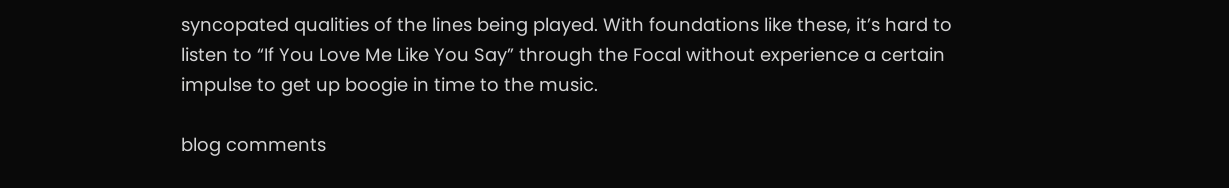syncopated qualities of the lines being played. With foundations like these, it’s hard to listen to “If You Love Me Like You Say” through the Focal without experience a certain impulse to get up boogie in time to the music.

blog comments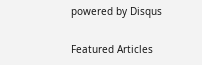powered by Disqus

Featured Articles